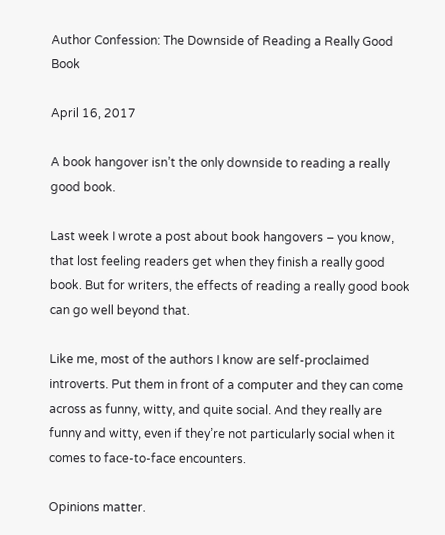Author Confession: The Downside of Reading a Really Good Book

April 16, 2017

A book hangover isn’t the only downside to reading a really good book.

Last week I wrote a post about book hangovers – you know, that lost feeling readers get when they finish a really good book. But for writers, the effects of reading a really good book can go well beyond that.

Like me, most of the authors I know are self-proclaimed introverts. Put them in front of a computer and they can come across as funny, witty, and quite social. And they really are funny and witty, even if they’re not particularly social when it comes to face-to-face encounters.

Opinions matter.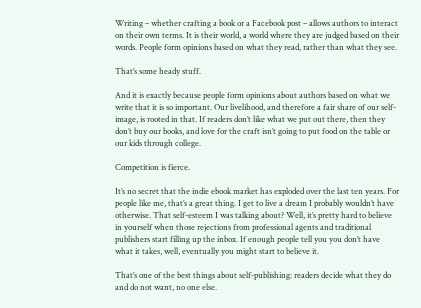Writing – whether crafting a book or a Facebook post – allows authors to interact on their own terms. It is their world, a world where they are judged based on their words. People form opinions based on what they read, rather than what they see.

That’s some heady stuff.

And it is exactly because people form opinions about authors based on what we write that it is so important. Our livelihood, and therefore a fair share of our self-image, is rooted in that. If readers don’t like what we put out there, then they don’t buy our books, and love for the craft isn’t going to put food on the table or our kids through college.

Competition is fierce.

It’s no secret that the indie ebook market has exploded over the last ten years. For people like me, that’s a great thing. I get to live a dream I probably wouldn’t have otherwise. That self-esteem I was talking about? Well, it’s pretty hard to believe in yourself when those rejections from professional agents and traditional publishers start filling up the inbox. If enough people tell you you don’t have what it takes, well, eventually you might start to believe it.

That’s one of the best things about self-publishing: readers decide what they do and do not want, no one else.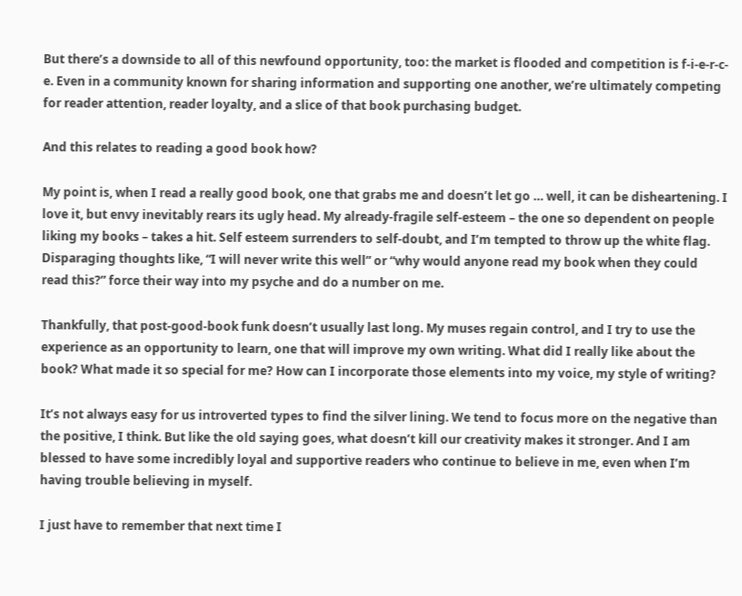But there’s a downside to all of this newfound opportunity, too: the market is flooded and competition is f-i-e-r-c-e. Even in a community known for sharing information and supporting one another, we’re ultimately competing for reader attention, reader loyalty, and a slice of that book purchasing budget.

And this relates to reading a good book how?

My point is, when I read a really good book, one that grabs me and doesn’t let go … well, it can be disheartening. I love it, but envy inevitably rears its ugly head. My already-fragile self-esteem – the one so dependent on people liking my books – takes a hit. Self esteem surrenders to self-doubt, and I’m tempted to throw up the white flag. Disparaging thoughts like, “I will never write this well” or “why would anyone read my book when they could read this?” force their way into my psyche and do a number on me.

Thankfully, that post-good-book funk doesn’t usually last long. My muses regain control, and I try to use the experience as an opportunity to learn, one that will improve my own writing. What did I really like about the book? What made it so special for me? How can I incorporate those elements into my voice, my style of writing?

It’s not always easy for us introverted types to find the silver lining. We tend to focus more on the negative than the positive, I think. But like the old saying goes, what doesn’t kill our creativity makes it stronger. And I am blessed to have some incredibly loyal and supportive readers who continue to believe in me, even when I’m having trouble believing in myself.

I just have to remember that next time I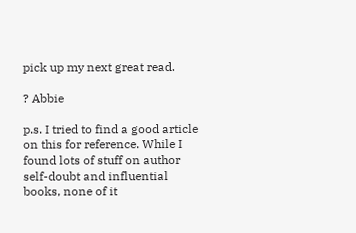pick up my next great read.

? Abbie

p.s. I tried to find a good article on this for reference. While I found lots of stuff on author self-doubt and influential books, none of it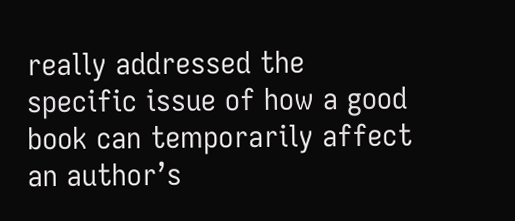really addressed the specific issue of how a good book can temporarily affect an author’s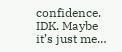confidence. IDK. Maybe it’s just me…